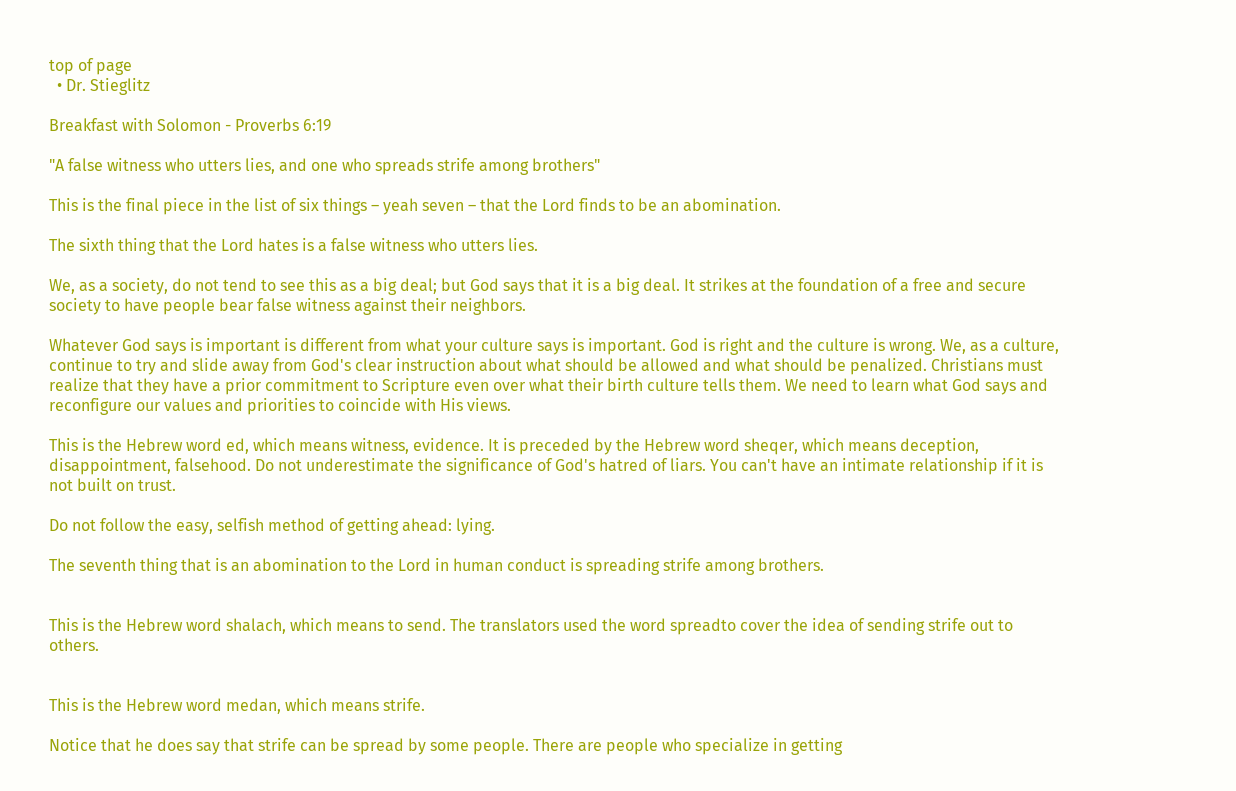top of page
  • Dr. Stieglitz

Breakfast with Solomon - Proverbs 6:19

"A false witness who utters lies, and one who spreads strife among brothers"

This is the final piece in the list of six things – yeah seven – that the Lord finds to be an abomination.

The sixth thing that the Lord hates is a false witness who utters lies.

We, as a society, do not tend to see this as a big deal; but God says that it is a big deal. It strikes at the foundation of a free and secure society to have people bear false witness against their neighbors.

Whatever God says is important is different from what your culture says is important. God is right and the culture is wrong. We, as a culture, continue to try and slide away from God's clear instruction about what should be allowed and what should be penalized. Christians must realize that they have a prior commitment to Scripture even over what their birth culture tells them. We need to learn what God says and reconfigure our values and priorities to coincide with His views.

This is the Hebrew word ed, which means witness, evidence. It is preceded by the Hebrew word sheqer, which means deception, disappointment, falsehood. Do not underestimate the significance of God's hatred of liars. You can't have an intimate relationship if it is not built on trust.

Do not follow the easy, selfish method of getting ahead: lying.

The seventh thing that is an abomination to the Lord in human conduct is spreading strife among brothers.


This is the Hebrew word shalach, which means to send. The translators used the word spreadto cover the idea of sending strife out to others.


This is the Hebrew word medan, which means strife.

Notice that he does say that strife can be spread by some people. There are people who specialize in getting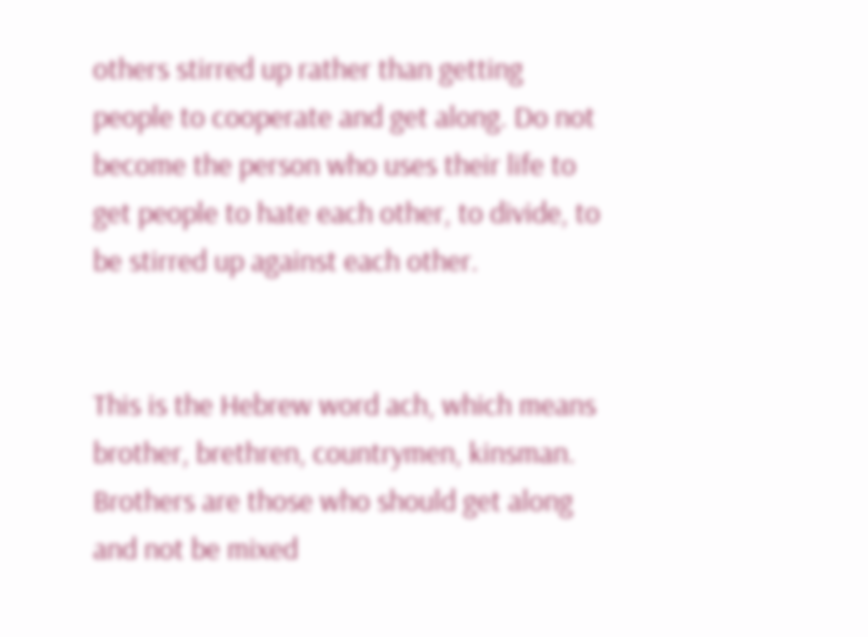others stirred up rather than getting people to cooperate and get along. Do not become the person who uses their life to get people to hate each other, to divide, to be stirred up against each other.


This is the Hebrew word ach, which means brother, brethren, countrymen, kinsman. Brothers are those who should get along and not be mixed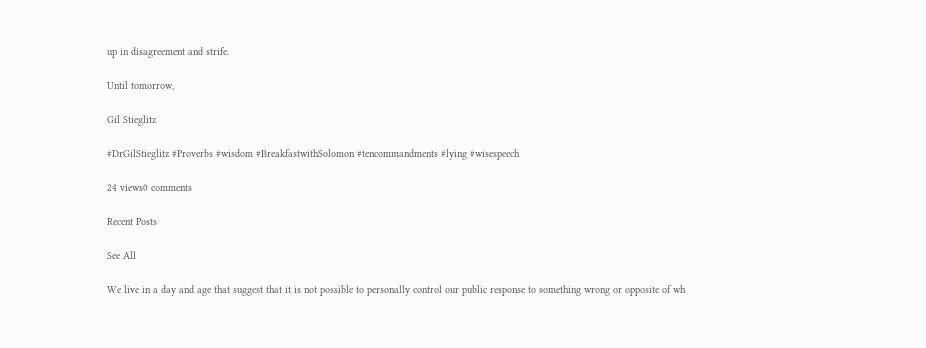up in disagreement and strife.

Until tomorrow,

Gil Stieglitz

#DrGilStieglitz #Proverbs #wisdom #BreakfastwithSolomon #tencommandments #lying #wisespeech

24 views0 comments

Recent Posts

See All

We live in a day and age that suggest that it is not possible to personally control our public response to something wrong or opposite of wh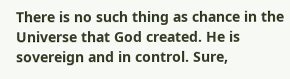There is no such thing as chance in the Universe that God created. He is sovereign and in control. Sure,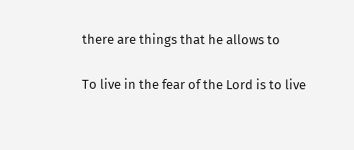there are things that he allows to

To live in the fear of the Lord is to live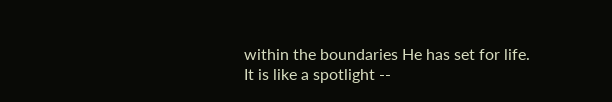within the boundaries He has set for life. It is like a spotlight --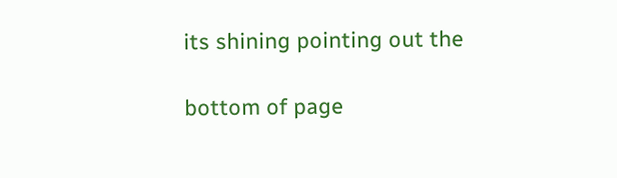its shining pointing out the

bottom of page